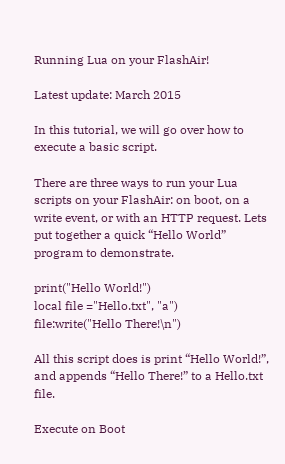Running Lua on your FlashAir!

Latest update: March 2015

In this tutorial, we will go over how to execute a basic script.

There are three ways to run your Lua scripts on your FlashAir: on boot, on a write event, or with an HTTP request. Lets put together a quick “Hello World” program to demonstrate.

print("Hello World!")
local file ="Hello.txt", "a")
file:write("Hello There!\n")

All this script does is print “Hello World!”, and appends “Hello There!” to a Hello.txt file.

Execute on Boot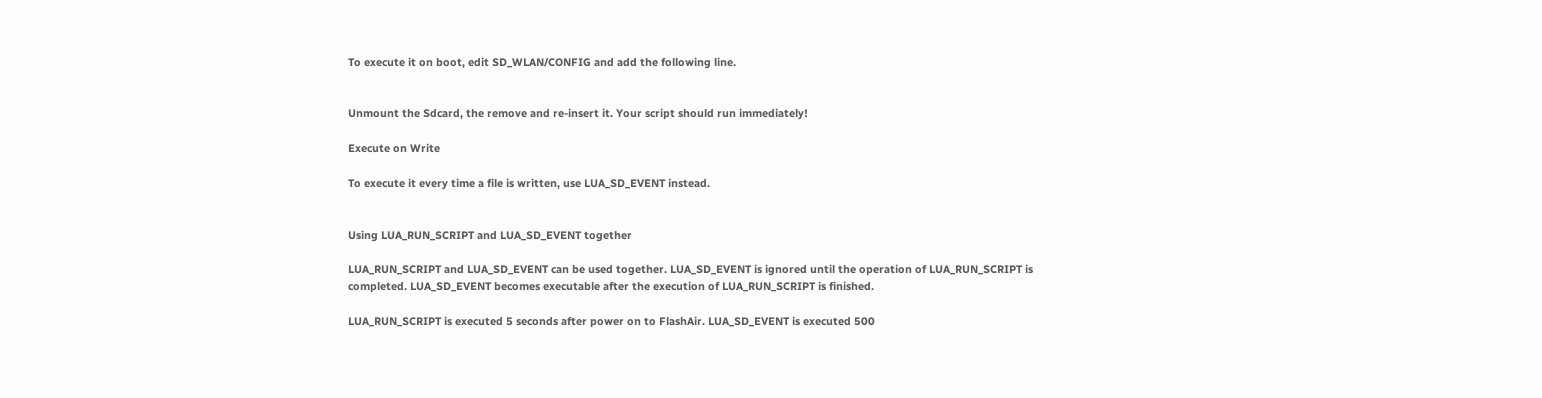To execute it on boot, edit SD_WLAN/CONFIG and add the following line.


Unmount the Sdcard, the remove and re-insert it. Your script should run immediately!

Execute on Write

To execute it every time a file is written, use LUA_SD_EVENT instead.


Using LUA_RUN_SCRIPT and LUA_SD_EVENT together

LUA_RUN_SCRIPT and LUA_SD_EVENT can be used together. LUA_SD_EVENT is ignored until the operation of LUA_RUN_SCRIPT is completed. LUA_SD_EVENT becomes executable after the execution of LUA_RUN_SCRIPT is finished.

LUA_RUN_SCRIPT is executed 5 seconds after power on to FlashAir. LUA_SD_EVENT is executed 500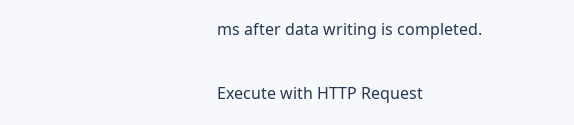ms after data writing is completed.

Execute with HTTP Request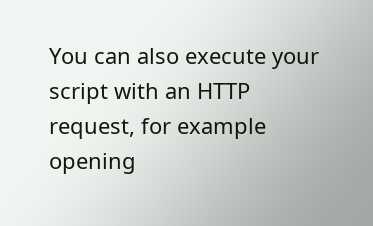You can also execute your script with an HTTP request, for example opening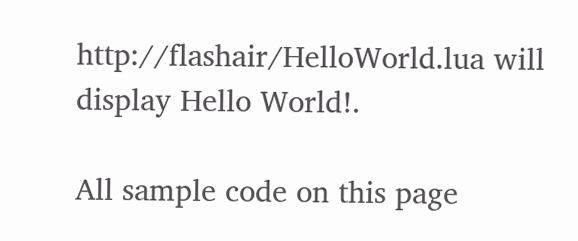http://flashair/HelloWorld.lua will display Hello World!.

All sample code on this page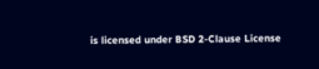is licensed under BSD 2-Clause License